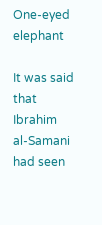One-eyed elephant

It was said that Ibrahim al-Samani had seen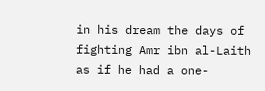in his dream the days of fighting Amr ibn al-Laith as if he had a one-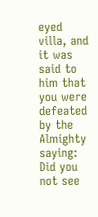eyed villa, and it was said to him that you were defeated by the Almighty saying: Did you not see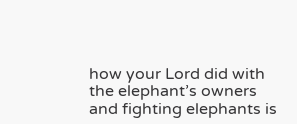how your Lord did with the elephant’s owners and fighting elephants is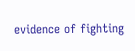evidence of fighting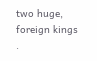two huge, foreign kings .